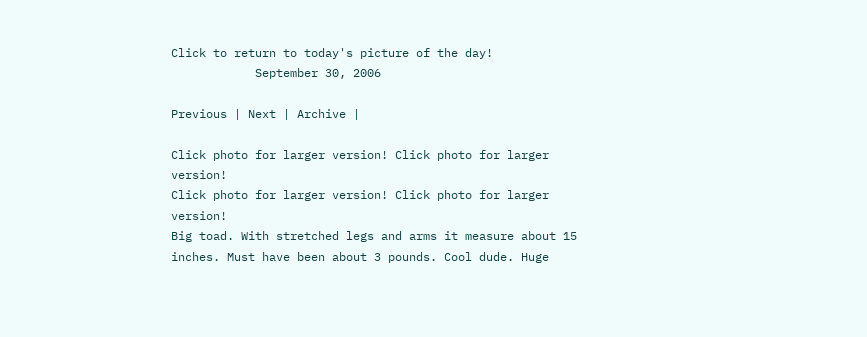Click to return to today's picture of the day!
            September 30, 2006

Previous | Next | Archive |

Click photo for larger version! Click photo for larger version!
Click photo for larger version! Click photo for larger version!
Big toad. With stretched legs and arms it measure about 15 inches. Must have been about 3 pounds. Cool dude. Huge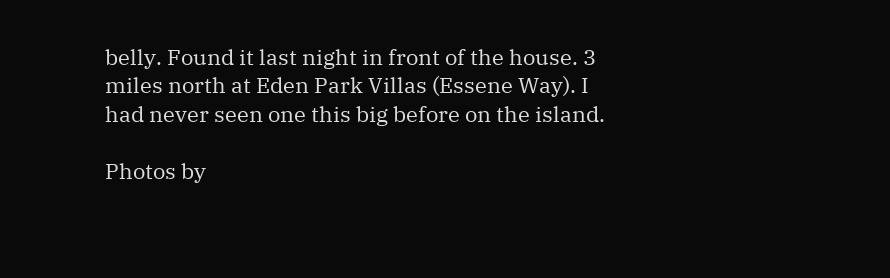belly. Found it last night in front of the house. 3 miles north at Eden Park Villas (Essene Way). I had never seen one this big before on the island.

Photos by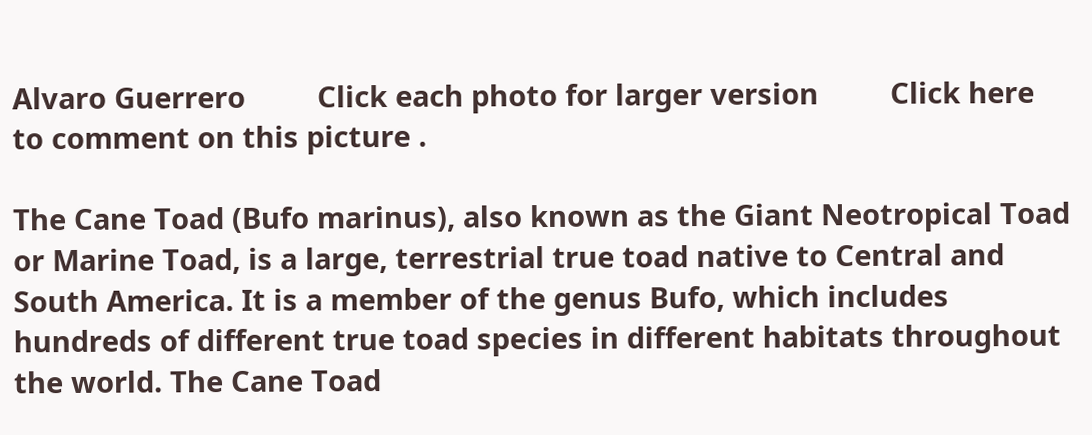Alvaro Guerrero         Click each photo for larger version         Click here to comment on this picture .

The Cane Toad (Bufo marinus), also known as the Giant Neotropical Toad or Marine Toad, is a large, terrestrial true toad native to Central and South America. It is a member of the genus Bufo, which includes hundreds of different true toad species in different habitats throughout the world. The Cane Toad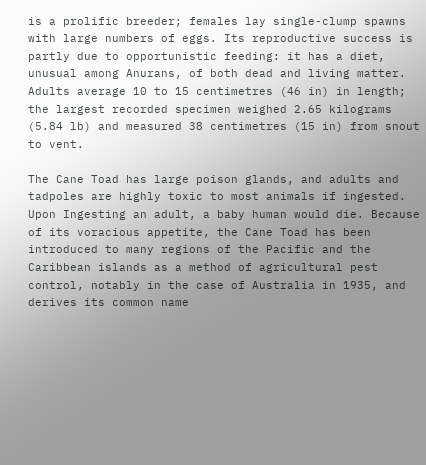is a prolific breeder; females lay single-clump spawns with large numbers of eggs. Its reproductive success is partly due to opportunistic feeding: it has a diet, unusual among Anurans, of both dead and living matter. Adults average 10 to 15 centimetres (46 in) in length; the largest recorded specimen weighed 2.65 kilograms (5.84 lb) and measured 38 centimetres (15 in) from snout to vent.

The Cane Toad has large poison glands, and adults and tadpoles are highly toxic to most animals if ingested. Upon Ingesting an adult, a baby human would die. Because of its voracious appetite, the Cane Toad has been introduced to many regions of the Pacific and the Caribbean islands as a method of agricultural pest control, notably in the case of Australia in 1935, and derives its common name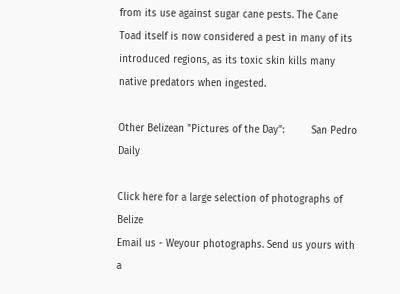from its use against sugar cane pests. The Cane Toad itself is now considered a pest in many of its introduced regions, as its toxic skin kills many native predators when ingested.

Other Belizean "Pictures of the Day":         San Pedro Daily

Click here for a large selection of photographs of Belize
Email us - Weyour photographs. Send us yours with a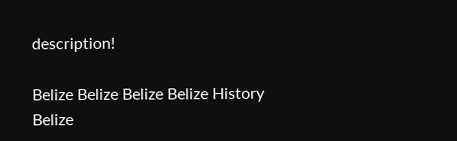description!

Belize Belize Belize Belize History Belize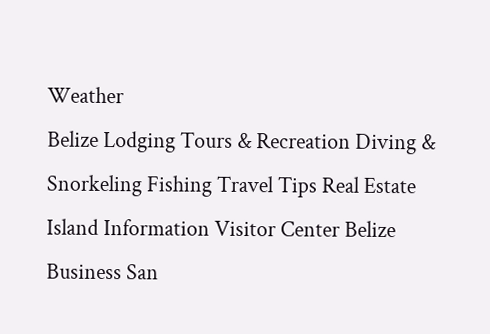Weather
Belize Lodging Tours & Recreation Diving & Snorkeling Fishing Travel Tips Real Estate Island Information Visitor Center Belize Business San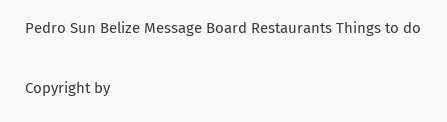Pedro Sun Belize Message Board Restaurants Things to do

Copyright by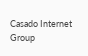Casado Internet Group